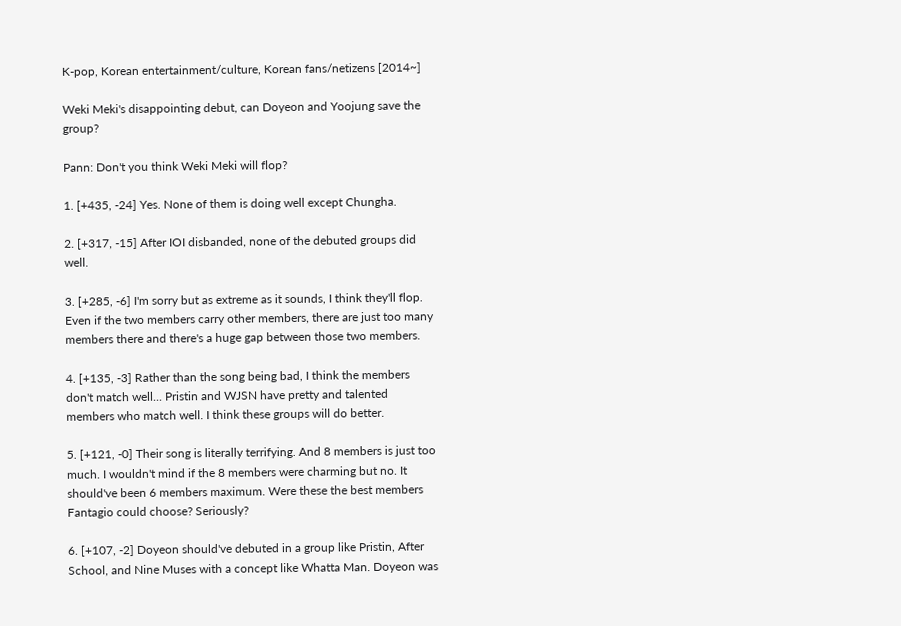K-pop, Korean entertainment/culture, Korean fans/netizens [2014~]

Weki Meki's disappointing debut, can Doyeon and Yoojung save the group?

Pann: Don't you think Weki Meki will flop?

1. [+435, -24] Yes. None of them is doing well except Chungha.

2. [+317, -15] After IOI disbanded, none of the debuted groups did well.

3. [+285, -6] I'm sorry but as extreme as it sounds, I think they'll flop. Even if the two members carry other members, there are just too many members there and there's a huge gap between those two members.

4. [+135, -3] Rather than the song being bad, I think the members don't match well... Pristin and WJSN have pretty and talented members who match well. I think these groups will do better.

5. [+121, -0] Their song is literally terrifying. And 8 members is just too much. I wouldn't mind if the 8 members were charming but no. It should've been 6 members maximum. Were these the best members Fantagio could choose? Seriously?

6. [+107, -2] Doyeon should've debuted in a group like Pristin, After School, and Nine Muses with a concept like Whatta Man. Doyeon was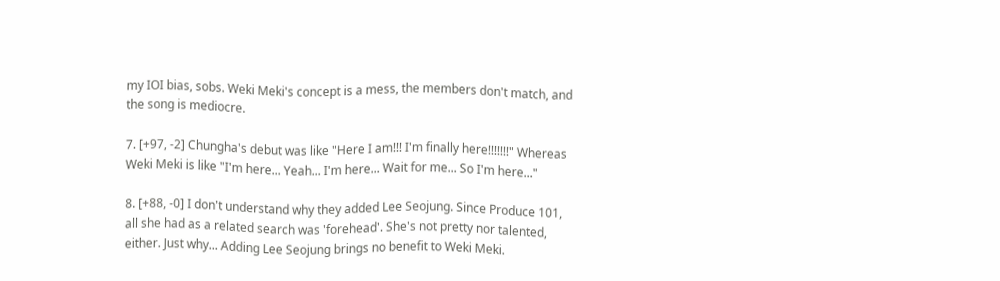my IOI bias, sobs. Weki Meki's concept is a mess, the members don't match, and the song is mediocre.

7. [+97, -2] Chungha's debut was like "Here I am!!! I'm finally here!!!!!!!" Whereas Weki Meki is like "I'm here... Yeah... I'm here... Wait for me... So I'm here..."

8. [+88, -0] I don't understand why they added Lee Seojung. Since Produce 101, all she had as a related search was 'forehead'. She's not pretty nor talented, either. Just why... Adding Lee Seojung brings no benefit to Weki Meki.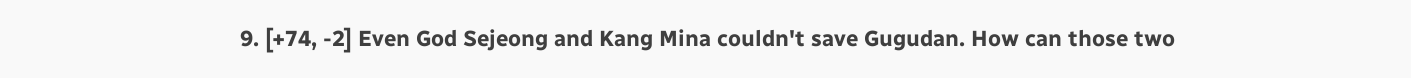9. [+74, -2] Even God Sejeong and Kang Mina couldn't save Gugudan. How can those two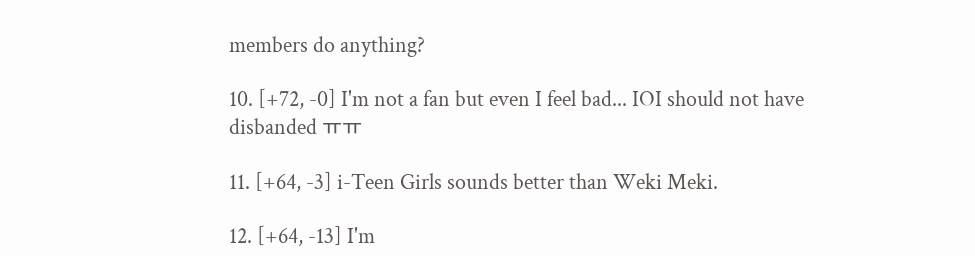members do anything?

10. [+72, -0] I'm not a fan but even I feel bad... IOI should not have disbanded ㅠㅠ

11. [+64, -3] i-Teen Girls sounds better than Weki Meki.

12. [+64, -13] I'm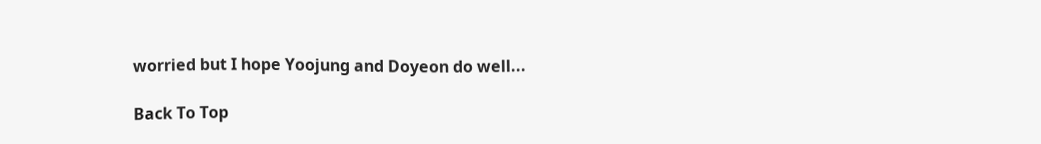worried but I hope Yoojung and Doyeon do well...

Back To Top